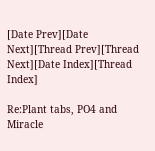[Date Prev][Date Next][Thread Prev][Thread Next][Date Index][Thread Index]

Re:Plant tabs, PO4 and Miracle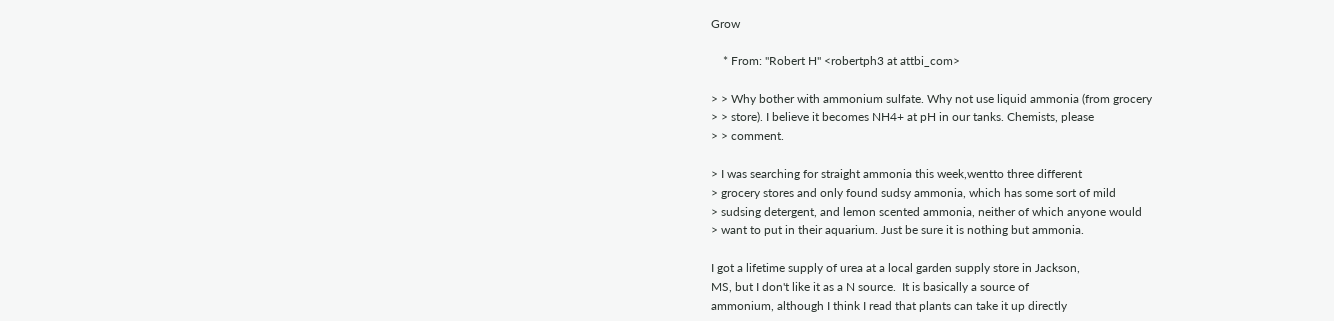Grow

    * From: "Robert H" <robertph3 at attbi_com>

> > Why bother with ammonium sulfate. Why not use liquid ammonia (from grocery
> > store). I believe it becomes NH4+ at pH in our tanks. Chemists, please
> > comment.

> I was searching for straight ammonia this week,wentto three different
> grocery stores and only found sudsy ammonia, which has some sort of mild
> sudsing detergent, and lemon scented ammonia, neither of which anyone would
> want to put in their aquarium. Just be sure it is nothing but ammonia.

I got a lifetime supply of urea at a local garden supply store in Jackson,
MS, but I don't like it as a N source.  It is basically a source of
ammonium, although I think I read that plants can take it up directly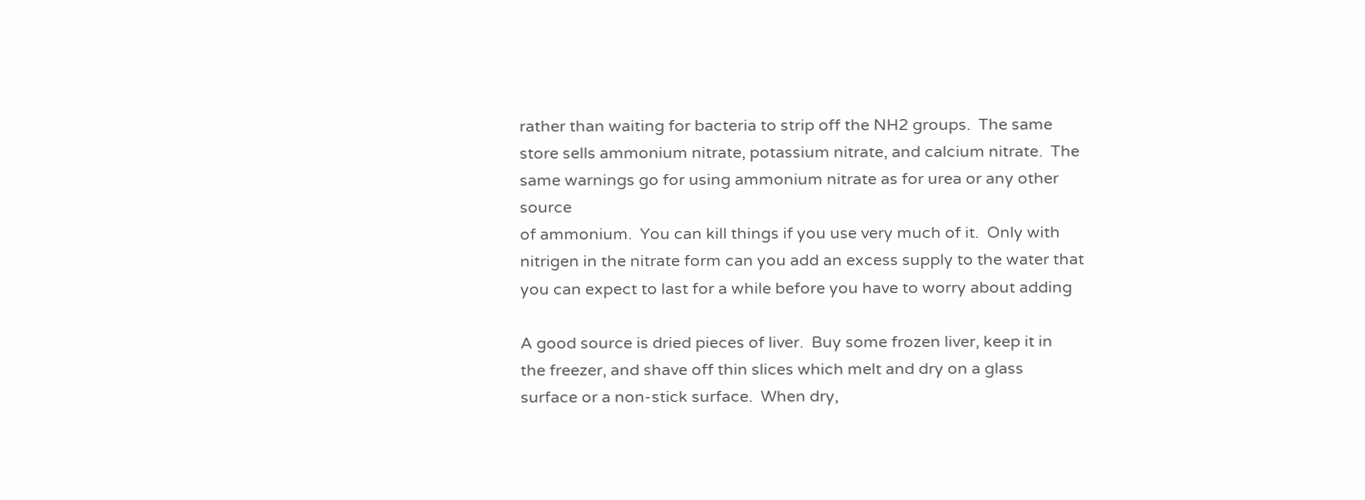rather than waiting for bacteria to strip off the NH2 groups.  The same
store sells ammonium nitrate, potassium nitrate, and calcium nitrate.  The
same warnings go for using ammonium nitrate as for urea or any other source
of ammonium.  You can kill things if you use very much of it.  Only with
nitrigen in the nitrate form can you add an excess supply to the water that
you can expect to last for a while before you have to worry about adding

A good source is dried pieces of liver.  Buy some frozen liver, keep it in
the freezer, and shave off thin slices which melt and dry on a glass
surface or a non-stick surface.  When dry,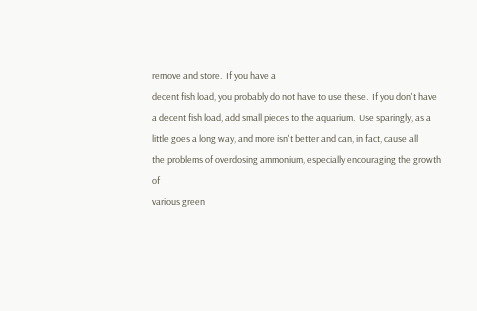remove and store.  If you have a
decent fish load, you probably do not have to use these.  If you don't have
a decent fish load, add small pieces to the aquarium.  Use sparingly, as a
little goes a long way, and more isn't better and can, in fact, cause all
the problems of overdosing ammonium, especially encouraging the growth of
various green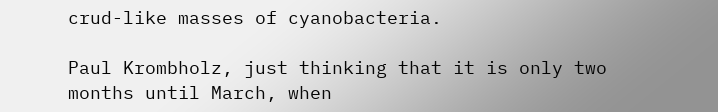crud-like masses of cyanobacteria.

Paul Krombholz, just thinking that it is only two months until March, when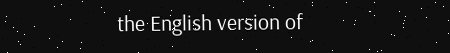the English version of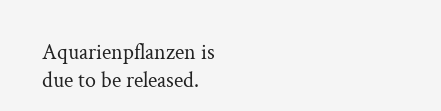Aquarienpflanzen is due to be released.